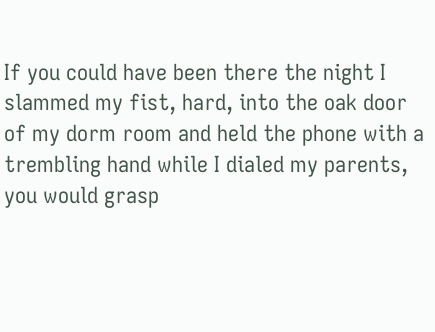If you could have been there the night I slammed my fist, hard, into the oak door of my dorm room and held the phone with a trembling hand while I dialed my parents, you would grasp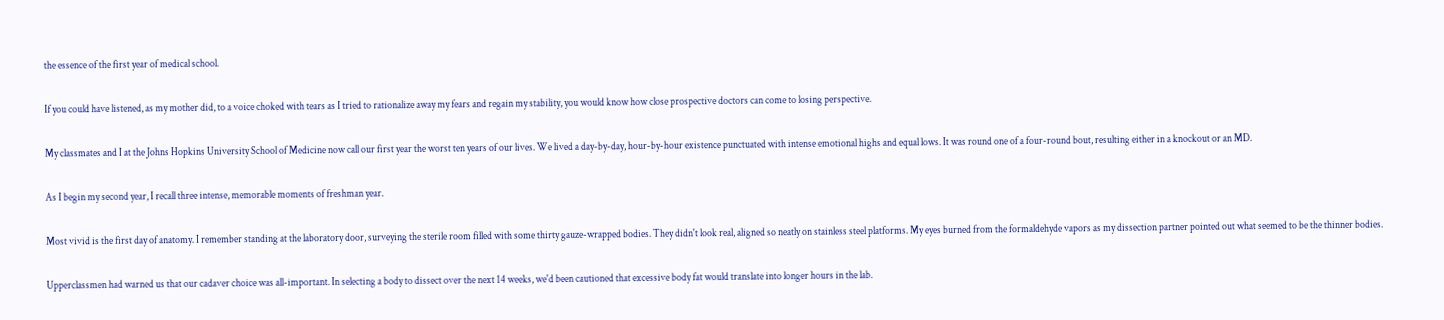the essence of the first year of medical school.

If you could have listened, as my mother did, to a voice choked with tears as I tried to rationalize away my fears and regain my stability, you would know how close prospective doctors can come to losing perspective.

My classmates and I at the Johns Hopkins University School of Medicine now call our first year the worst ten years of our lives. We lived a day-by-day, hour-by-hour existence punctuated with intense emotional highs and equal lows. It was round one of a four-round bout, resulting either in a knockout or an MD.

As I begin my second year, I recall three intense, memorable moments of freshman year.

Most vivid is the first day of anatomy. I remember standing at the laboratory door, surveying the sterile room filled with some thirty gauze-wrapped bodies. They didn't look real, aligned so neatly on stainless steel platforms. My eyes burned from the formaldehyde vapors as my dissection partner pointed out what seemed to be the thinner bodies.

Upperclassmen had warned us that our cadaver choice was all-important. In selecting a body to dissect over the next 14 weeks, we'd been cautioned that excessive body fat would translate into longer hours in the lab.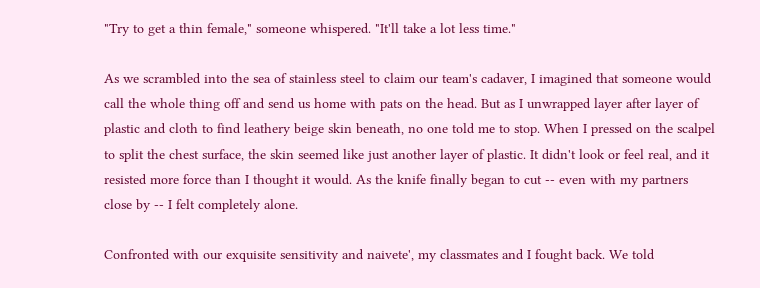"Try to get a thin female," someone whispered. "It'll take a lot less time."

As we scrambled into the sea of stainless steel to claim our team's cadaver, I imagined that someone would call the whole thing off and send us home with pats on the head. But as I unwrapped layer after layer of plastic and cloth to find leathery beige skin beneath, no one told me to stop. When I pressed on the scalpel to split the chest surface, the skin seemed like just another layer of plastic. It didn't look or feel real, and it resisted more force than I thought it would. As the knife finally began to cut -- even with my partners close by -- I felt completely alone.

Confronted with our exquisite sensitivity and naivete', my classmates and I fought back. We told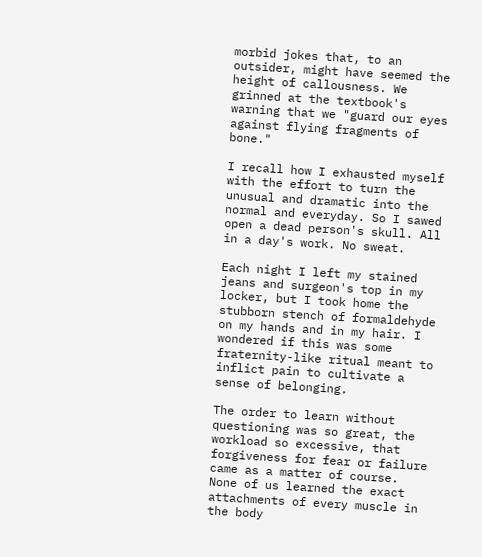morbid jokes that, to an outsider, might have seemed the height of callousness. We grinned at the textbook's warning that we "guard our eyes against flying fragments of bone."

I recall how I exhausted myself with the effort to turn the unusual and dramatic into the normal and everyday. So I sawed open a dead person's skull. All in a day's work. No sweat.

Each night I left my stained jeans and surgeon's top in my locker, but I took home the stubborn stench of formaldehyde on my hands and in my hair. I wondered if this was some fraternity-like ritual meant to inflict pain to cultivate a sense of belonging.

The order to learn without questioning was so great, the workload so excessive, that forgiveness for fear or failure came as a matter of course. None of us learned the exact attachments of every muscle in the body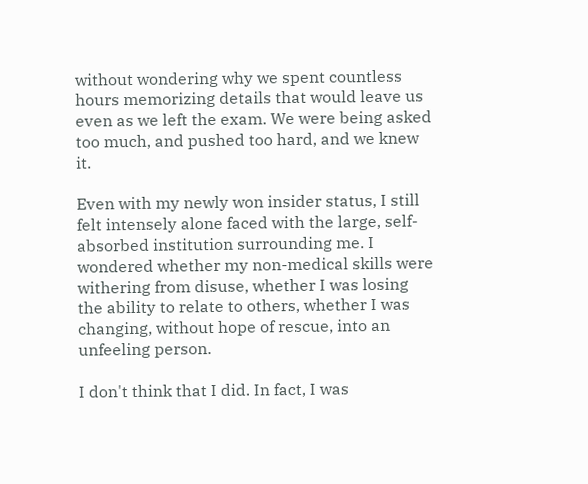without wondering why we spent countless hours memorizing details that would leave us even as we left the exam. We were being asked too much, and pushed too hard, and we knew it.

Even with my newly won insider status, I still felt intensely alone faced with the large, self-absorbed institution surrounding me. I wondered whether my non-medical skills were withering from disuse, whether I was losing the ability to relate to others, whether I was changing, without hope of rescue, into an unfeeling person.

I don't think that I did. In fact, I was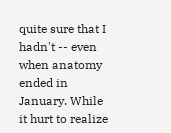quite sure that I hadn't -- even when anatomy ended in January. While it hurt to realize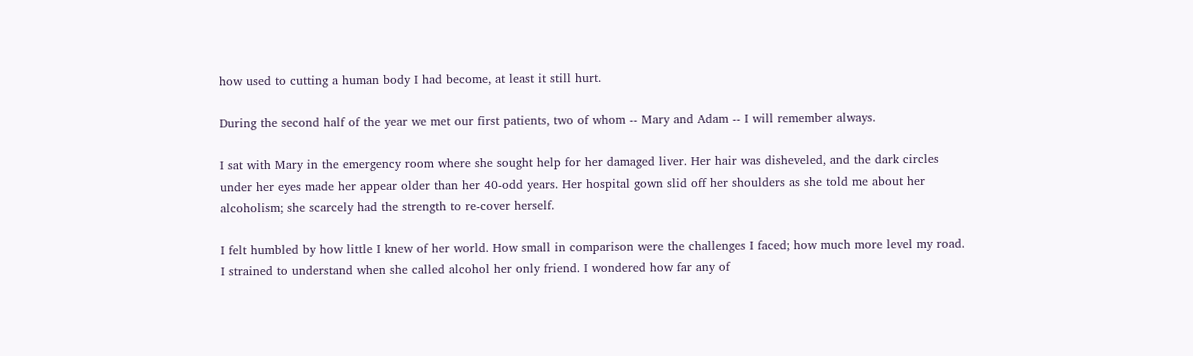how used to cutting a human body I had become, at least it still hurt.

During the second half of the year we met our first patients, two of whom -- Mary and Adam -- I will remember always.

I sat with Mary in the emergency room where she sought help for her damaged liver. Her hair was disheveled, and the dark circles under her eyes made her appear older than her 40-odd years. Her hospital gown slid off her shoulders as she told me about her alcoholism; she scarcely had the strength to re-cover herself.

I felt humbled by how little I knew of her world. How small in comparison were the challenges I faced; how much more level my road. I strained to understand when she called alcohol her only friend. I wondered how far any of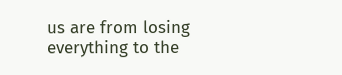us are from losing everything to the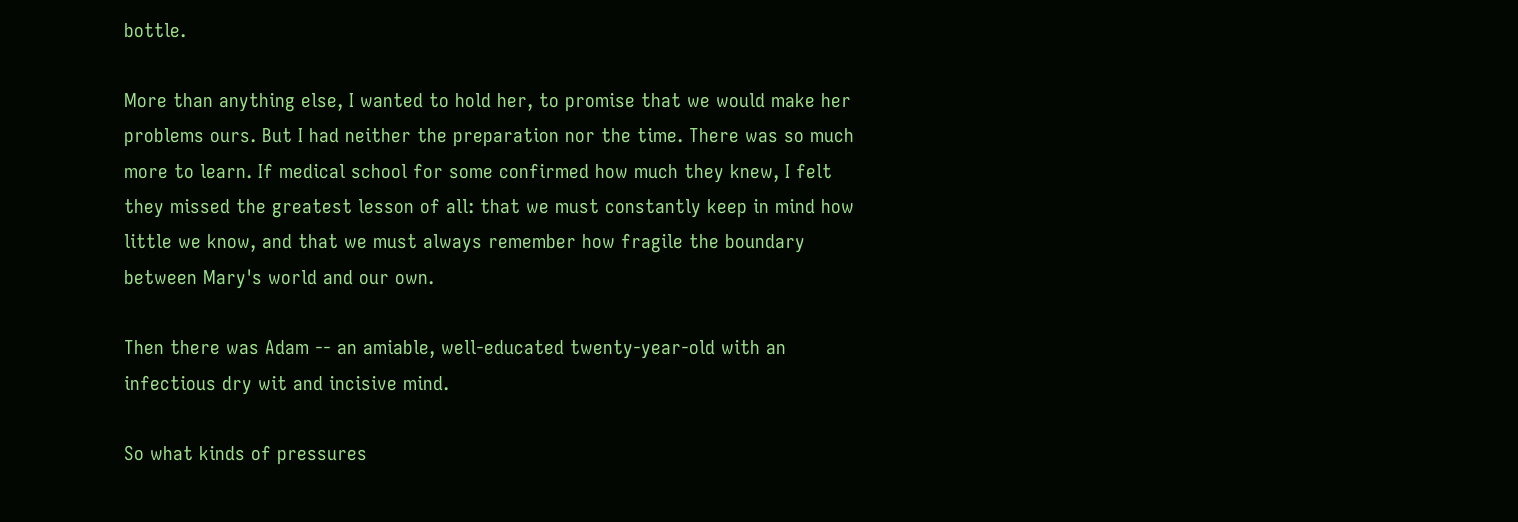bottle.

More than anything else, I wanted to hold her, to promise that we would make her problems ours. But I had neither the preparation nor the time. There was so much more to learn. If medical school for some confirmed how much they knew, I felt they missed the greatest lesson of all: that we must constantly keep in mind how little we know, and that we must always remember how fragile the boundary between Mary's world and our own.

Then there was Adam -- an amiable, well-educated twenty-year-old with an infectious dry wit and incisive mind.

So what kinds of pressures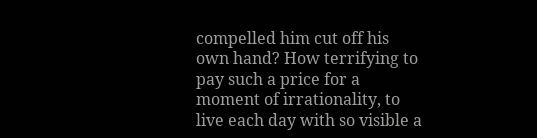compelled him cut off his own hand? How terrifying to pay such a price for a moment of irrationality, to live each day with so visible a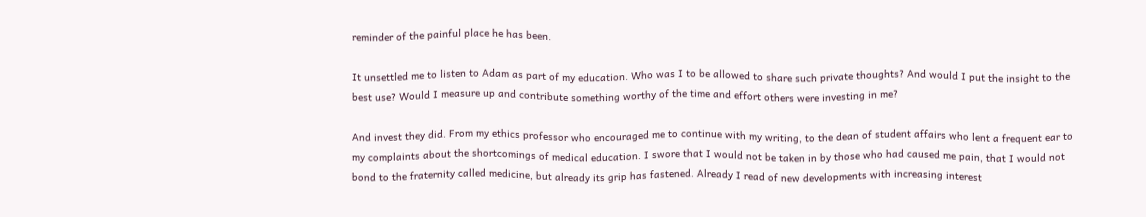reminder of the painful place he has been.

It unsettled me to listen to Adam as part of my education. Who was I to be allowed to share such private thoughts? And would I put the insight to the best use? Would I measure up and contribute something worthy of the time and effort others were investing in me?

And invest they did. From my ethics professor who encouraged me to continue with my writing, to the dean of student affairs who lent a frequent ear to my complaints about the shortcomings of medical education. I swore that I would not be taken in by those who had caused me pain, that I would not bond to the fraternity called medicine, but already its grip has fastened. Already I read of new developments with increasing interest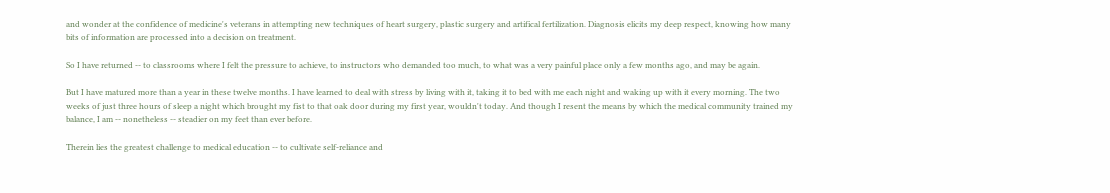and wonder at the confidence of medicine's veterans in attempting new techniques of heart surgery, plastic surgery and artifical fertilization. Diagnosis elicits my deep respect, knowing how many bits of information are processed into a decision on treatment.

So I have returned -- to classrooms where I felt the pressure to achieve, to instructors who demanded too much, to what was a very painful place only a few months ago, and may be again.

But I have matured more than a year in these twelve months. I have learned to deal with stress by living with it, taking it to bed with me each night and waking up with it every morning. The two weeks of just three hours of sleep a night which brought my fist to that oak door during my first year, wouldn't today. And though I resent the means by which the medical community trained my balance, I am -- nonetheless -- steadier on my feet than ever before.

Therein lies the greatest challenge to medical education -- to cultivate self-reliance and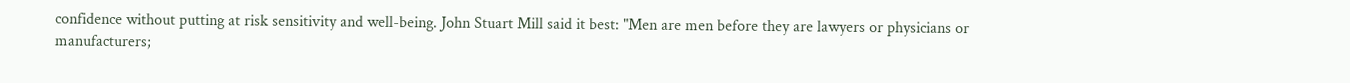confidence without putting at risk sensitivity and well-being. John Stuart Mill said it best: "Men are men before they are lawyers or physicians or manufacturers;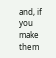and, if you make them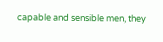capable and sensible men, they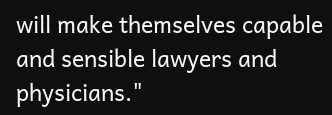will make themselves capable and sensible lawyers and physicians."